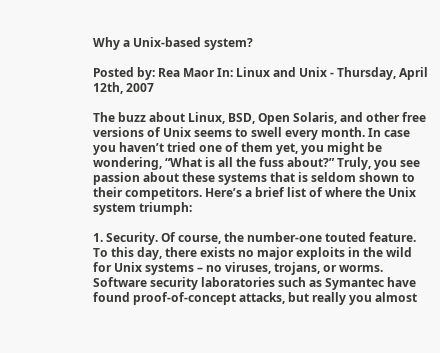Why a Unix-based system?

Posted by: Rea Maor In: Linux and Unix - Thursday, April 12th, 2007

The buzz about Linux, BSD, Open Solaris, and other free versions of Unix seems to swell every month. In case you haven’t tried one of them yet, you might be wondering, “What is all the fuss about?” Truly, you see passion about these systems that is seldom shown to their competitors. Here’s a brief list of where the Unix system triumph:

1. Security. Of course, the number-one touted feature. To this day, there exists no major exploits in the wild for Unix systems – no viruses, trojans, or worms. Software security laboratories such as Symantec have found proof-of-concept attacks, but really you almost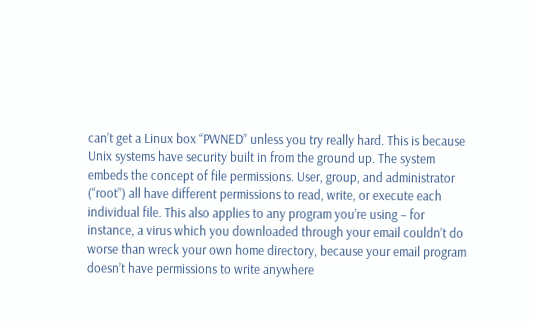can’t get a Linux box “PWNED” unless you try really hard. This is because Unix systems have security built in from the ground up. The system embeds the concept of file permissions. User, group, and administrator (“root”) all have different permissions to read, write, or execute each individual file. This also applies to any program you’re using – for instance, a virus which you downloaded through your email couldn’t do worse than wreck your own home directory, because your email program doesn’t have permissions to write anywhere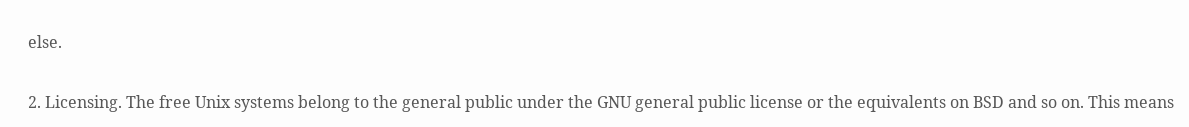else.

2. Licensing. The free Unix systems belong to the general public under the GNU general public license or the equivalents on BSD and so on. This means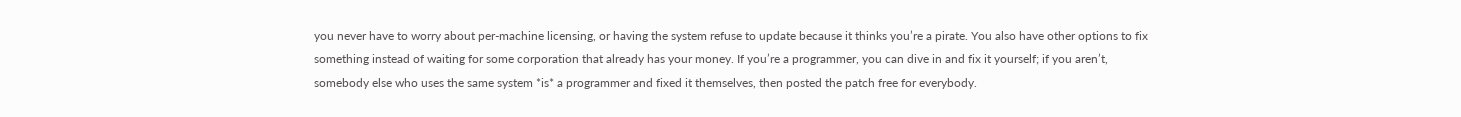you never have to worry about per-machine licensing, or having the system refuse to update because it thinks you’re a pirate. You also have other options to fix something instead of waiting for some corporation that already has your money. If you’re a programmer, you can dive in and fix it yourself; if you aren’t, somebody else who uses the same system *is* a programmer and fixed it themselves, then posted the patch free for everybody.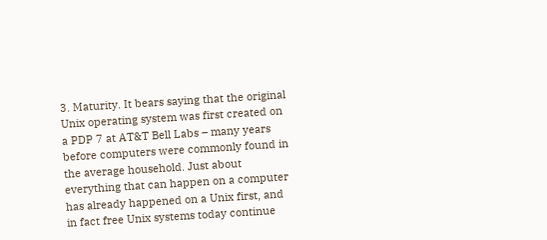3. Maturity. It bears saying that the original Unix operating system was first created on a PDP 7 at AT&T Bell Labs – many years before computers were commonly found in the average household. Just about everything that can happen on a computer has already happened on a Unix first, and in fact free Unix systems today continue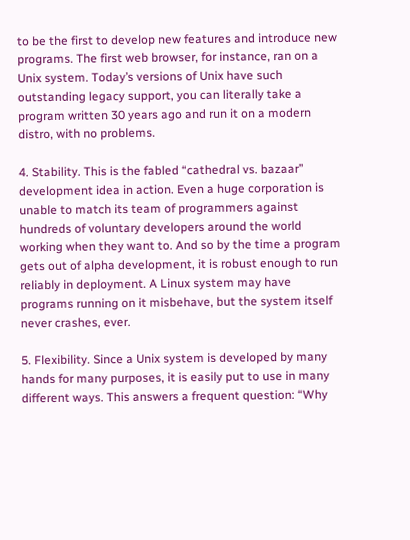to be the first to develop new features and introduce new programs. The first web browser, for instance, ran on a Unix system. Today’s versions of Unix have such outstanding legacy support, you can literally take a program written 30 years ago and run it on a modern distro, with no problems.

4. Stability. This is the fabled “cathedral vs. bazaar” development idea in action. Even a huge corporation is unable to match its team of programmers against hundreds of voluntary developers around the world working when they want to. And so by the time a program gets out of alpha development, it is robust enough to run reliably in deployment. A Linux system may have programs running on it misbehave, but the system itself never crashes, ever.

5. Flexibility. Since a Unix system is developed by many hands for many purposes, it is easily put to use in many different ways. This answers a frequent question: “Why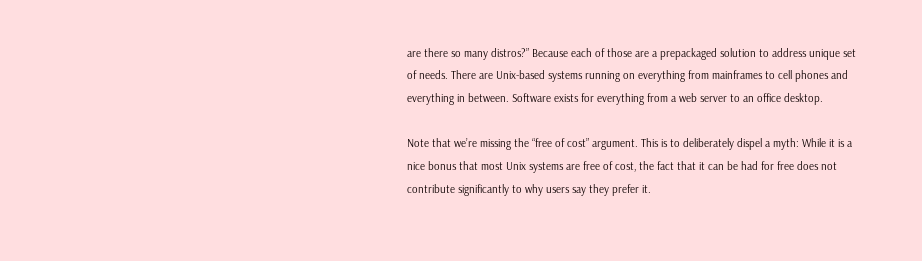are there so many distros?” Because each of those are a prepackaged solution to address unique set of needs. There are Unix-based systems running on everything from mainframes to cell phones and everything in between. Software exists for everything from a web server to an office desktop.

Note that we’re missing the “free of cost” argument. This is to deliberately dispel a myth: While it is a nice bonus that most Unix systems are free of cost, the fact that it can be had for free does not contribute significantly to why users say they prefer it.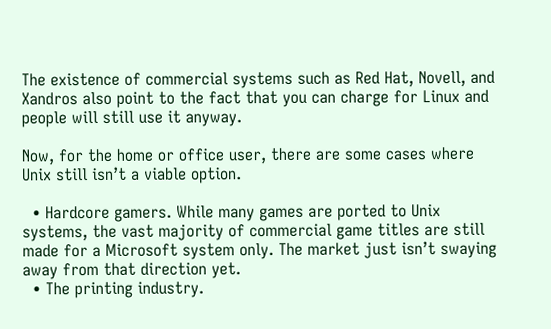The existence of commercial systems such as Red Hat, Novell, and Xandros also point to the fact that you can charge for Linux and people will still use it anyway.

Now, for the home or office user, there are some cases where Unix still isn’t a viable option.

  • Hardcore gamers. While many games are ported to Unix systems, the vast majority of commercial game titles are still made for a Microsoft system only. The market just isn’t swaying away from that direction yet.
  • The printing industry.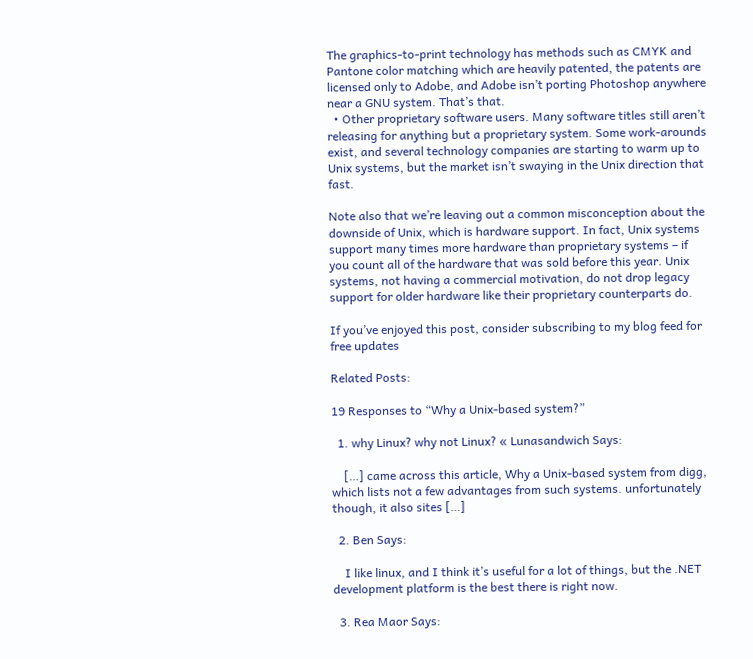The graphics-to-print technology has methods such as CMYK and Pantone color matching which are heavily patented, the patents are licensed only to Adobe, and Adobe isn’t porting Photoshop anywhere near a GNU system. That’s that.
  • Other proprietary software users. Many software titles still aren’t releasing for anything but a proprietary system. Some work-arounds exist, and several technology companies are starting to warm up to Unix systems, but the market isn’t swaying in the Unix direction that fast.

Note also that we’re leaving out a common misconception about the downside of Unix, which is hardware support. In fact, Unix systems support many times more hardware than proprietary systems – if you count all of the hardware that was sold before this year. Unix systems, not having a commercial motivation, do not drop legacy support for older hardware like their proprietary counterparts do.

If you’ve enjoyed this post, consider subscribing to my blog feed for free updates

Related Posts:

19 Responses to “Why a Unix-based system?”

  1. why Linux? why not Linux? « Lunasandwich Says:

    […] came across this article, Why a Unix-based system from digg, which lists not a few advantages from such systems. unfortunately though, it also sites […]

  2. Ben Says:

    I like linux, and I think it’s useful for a lot of things, but the .NET development platform is the best there is right now.

  3. Rea Maor Says: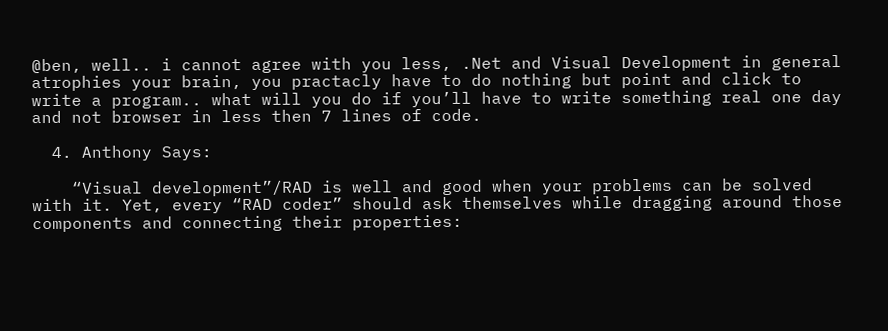@ben, well.. i cannot agree with you less, .Net and Visual Development in general atrophies your brain, you practacly have to do nothing but point and click to write a program.. what will you do if you’ll have to write something real one day and not browser in less then 7 lines of code.

  4. Anthony Says:

    “Visual development”/RAD is well and good when your problems can be solved with it. Yet, every “RAD coder” should ask themselves while dragging around those components and connecting their properties: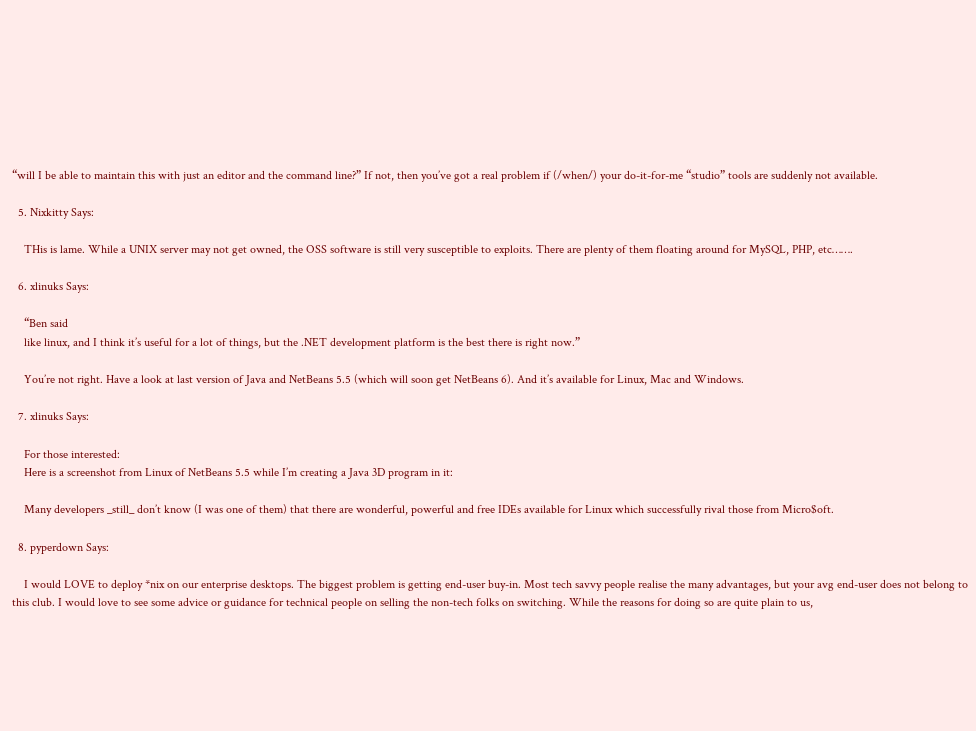“will I be able to maintain this with just an editor and the command line?” If not, then you’ve got a real problem if (/when/) your do-it-for-me “studio” tools are suddenly not available.

  5. Nixkitty Says:

    THis is lame. While a UNIX server may not get owned, the OSS software is still very susceptible to exploits. There are plenty of them floating around for MySQL, PHP, etc…….

  6. xlinuks Says:

    “Ben said
    like linux, and I think it’s useful for a lot of things, but the .NET development platform is the best there is right now.”

    You’re not right. Have a look at last version of Java and NetBeans 5.5 (which will soon get NetBeans 6). And it’s available for Linux, Mac and Windows.

  7. xlinuks Says:

    For those interested:
    Here is a screenshot from Linux of NetBeans 5.5 while I’m creating a Java 3D program in it:

    Many developers _still_ don’t know (I was one of them) that there are wonderful, powerful and free IDEs available for Linux which successfully rival those from Micro$oft.

  8. pyperdown Says:

    I would LOVE to deploy *nix on our enterprise desktops. The biggest problem is getting end-user buy-in. Most tech savvy people realise the many advantages, but your avg end-user does not belong to this club. I would love to see some advice or guidance for technical people on selling the non-tech folks on switching. While the reasons for doing so are quite plain to us,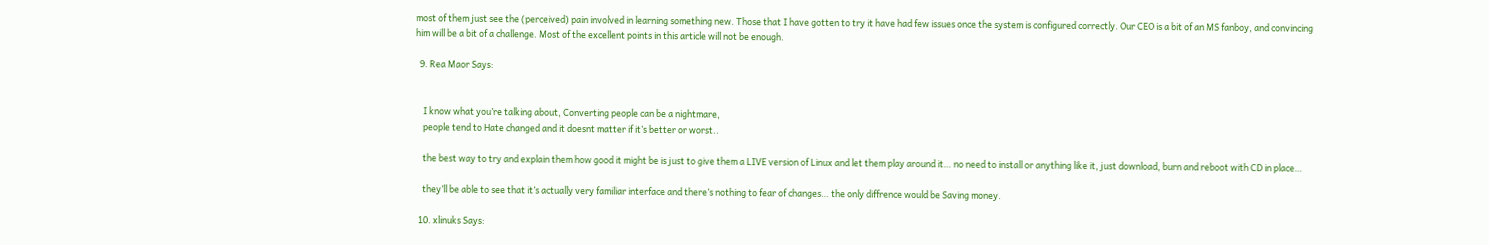most of them just see the (perceived) pain involved in learning something new. Those that I have gotten to try it have had few issues once the system is configured correctly. Our CEO is a bit of an MS fanboy, and convincing him will be a bit of a challenge. Most of the excellent points in this article will not be enough.

  9. Rea Maor Says:


    I know what you’re talking about, Converting people can be a nightmare,
    people tend to Hate changed and it doesnt matter if it’s better or worst..

    the best way to try and explain them how good it might be is just to give them a LIVE version of Linux and let them play around it… no need to install or anything like it, just download, burn and reboot with CD in place…

    they’ll be able to see that it’s actually very familiar interface and there’s nothing to fear of changes… the only diffrence would be Saving money.

  10. xlinuks Says: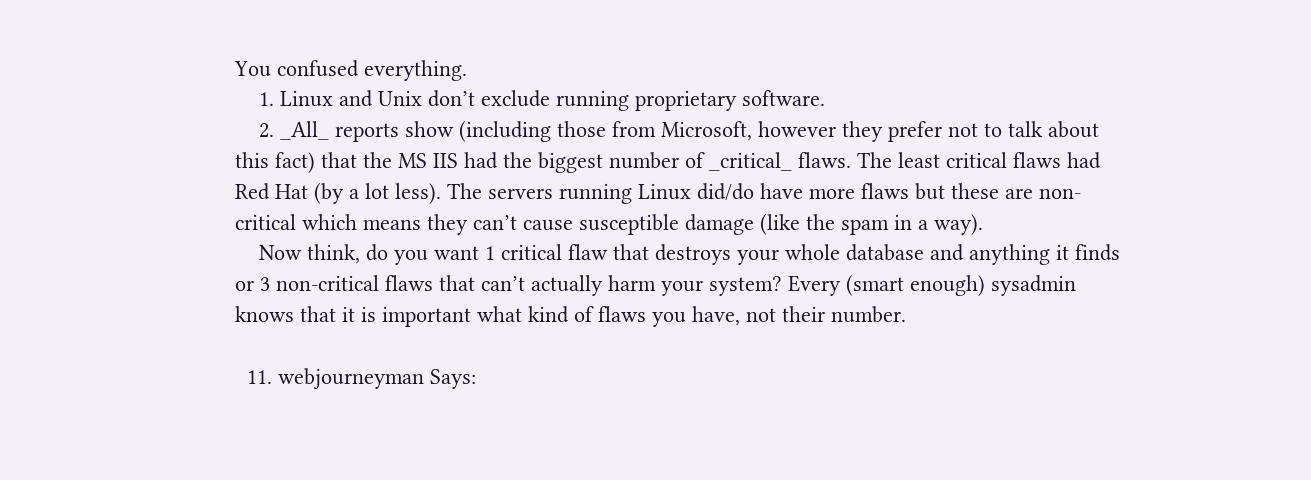You confused everything.
    1. Linux and Unix don’t exclude running proprietary software.
    2. _All_ reports show (including those from Microsoft, however they prefer not to talk about this fact) that the MS IIS had the biggest number of _critical_ flaws. The least critical flaws had Red Hat (by a lot less). The servers running Linux did/do have more flaws but these are non-critical which means they can’t cause susceptible damage (like the spam in a way).
    Now think, do you want 1 critical flaw that destroys your whole database and anything it finds or 3 non-critical flaws that can’t actually harm your system? Every (smart enough) sysadmin knows that it is important what kind of flaws you have, not their number.

  11. webjourneyman Says: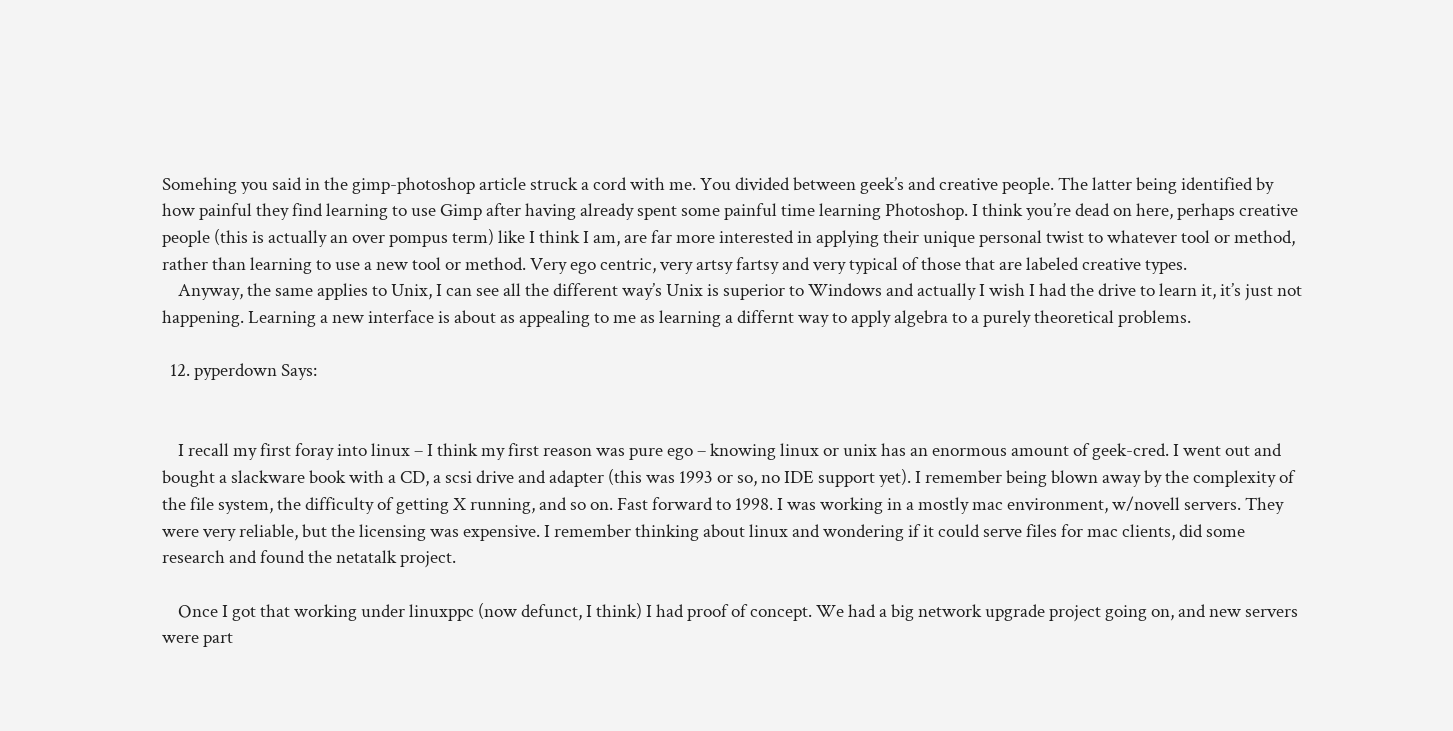Somehing you said in the gimp-photoshop article struck a cord with me. You divided between geek’s and creative people. The latter being identified by how painful they find learning to use Gimp after having already spent some painful time learning Photoshop. I think you’re dead on here, perhaps creative people (this is actually an over pompus term) like I think I am, are far more interested in applying their unique personal twist to whatever tool or method, rather than learning to use a new tool or method. Very ego centric, very artsy fartsy and very typical of those that are labeled creative types.
    Anyway, the same applies to Unix, I can see all the different way’s Unix is superior to Windows and actually I wish I had the drive to learn it, it’s just not happening. Learning a new interface is about as appealing to me as learning a differnt way to apply algebra to a purely theoretical problems.

  12. pyperdown Says:


    I recall my first foray into linux – I think my first reason was pure ego – knowing linux or unix has an enormous amount of geek-cred. I went out and bought a slackware book with a CD, a scsi drive and adapter (this was 1993 or so, no IDE support yet). I remember being blown away by the complexity of the file system, the difficulty of getting X running, and so on. Fast forward to 1998. I was working in a mostly mac environment, w/novell servers. They were very reliable, but the licensing was expensive. I remember thinking about linux and wondering if it could serve files for mac clients, did some research and found the netatalk project.

    Once I got that working under linuxppc (now defunct, I think) I had proof of concept. We had a big network upgrade project going on, and new servers were part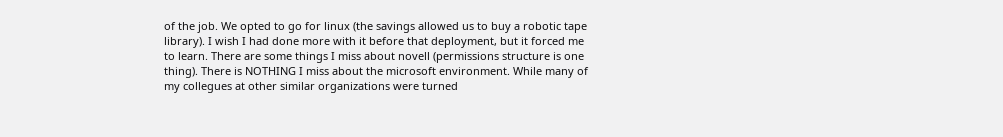of the job. We opted to go for linux (the savings allowed us to buy a robotic tape library). I wish I had done more with it before that deployment, but it forced me to learn. There are some things I miss about novell (permissions structure is one thing). There is NOTHING I miss about the microsoft environment. While many of my collegues at other similar organizations were turned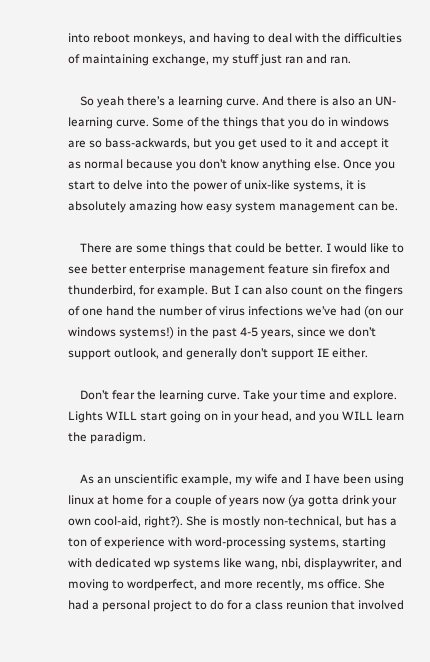into reboot monkeys, and having to deal with the difficulties of maintaining exchange, my stuff just ran and ran.

    So yeah there’s a learning curve. And there is also an UN-learning curve. Some of the things that you do in windows are so bass-ackwards, but you get used to it and accept it as normal because you don’t know anything else. Once you start to delve into the power of unix-like systems, it is absolutely amazing how easy system management can be.

    There are some things that could be better. I would like to see better enterprise management feature sin firefox and thunderbird, for example. But I can also count on the fingers of one hand the number of virus infections we’ve had (on our windows systems!) in the past 4-5 years, since we don’t support outlook, and generally don’t support IE either.

    Don’t fear the learning curve. Take your time and explore. Lights WILL start going on in your head, and you WILL learn the paradigm.

    As an unscientific example, my wife and I have been using linux at home for a couple of years now (ya gotta drink your own cool-aid, right?). She is mostly non-technical, but has a ton of experience with word-processing systems, starting with dedicated wp systems like wang, nbi, displaywriter, and moving to wordperfect, and more recently, ms office. She had a personal project to do for a class reunion that involved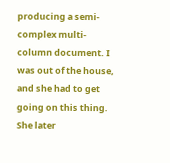producing a semi-complex multi-column document. I was out of the house, and she had to get going on this thing. She later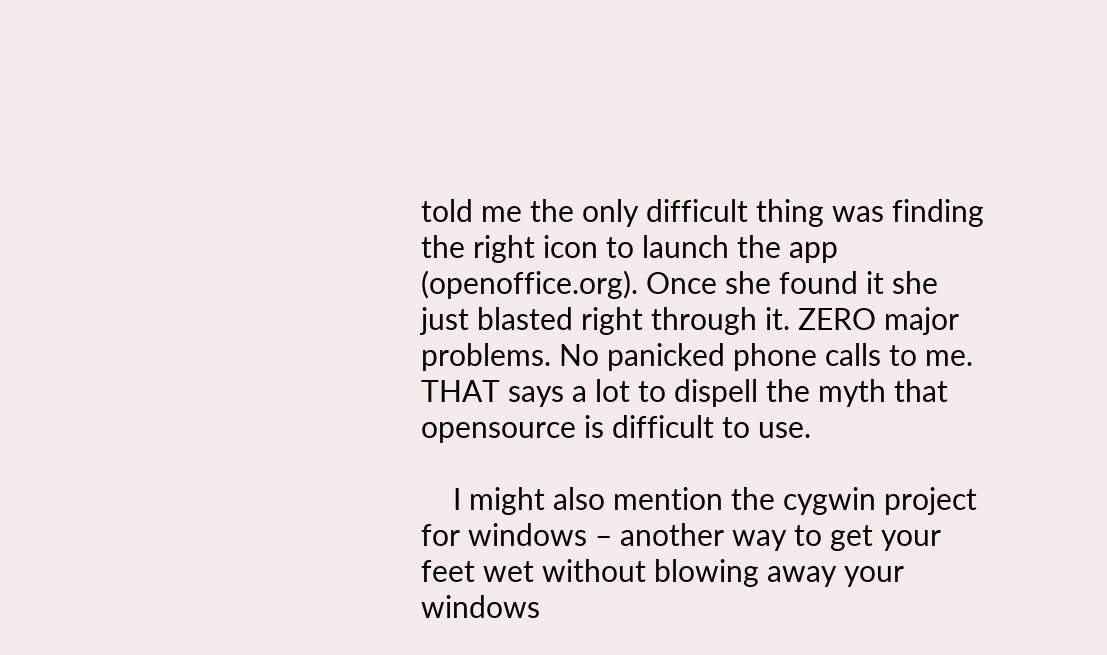told me the only difficult thing was finding the right icon to launch the app (openoffice.org). Once she found it she just blasted right through it. ZERO major problems. No panicked phone calls to me. THAT says a lot to dispell the myth that opensource is difficult to use.

    I might also mention the cygwin project for windows – another way to get your feet wet without blowing away your windows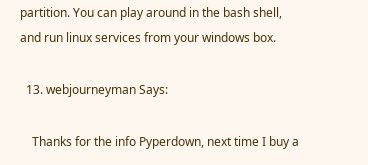partition. You can play around in the bash shell, and run linux services from your windows box.

  13. webjourneyman Says:

    Thanks for the info Pyperdown, next time I buy a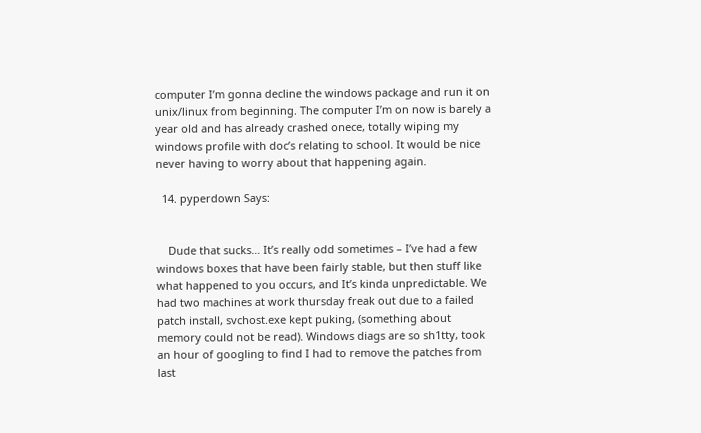computer I’m gonna decline the windows package and run it on unix/linux from beginning. The computer I’m on now is barely a year old and has already crashed onece, totally wiping my windows profile with doc’s relating to school. It would be nice never having to worry about that happening again.

  14. pyperdown Says:


    Dude that sucks… It’s really odd sometimes – I’ve had a few windows boxes that have been fairly stable, but then stuff like what happened to you occurs, and It’s kinda unpredictable. We had two machines at work thursday freak out due to a failed patch install, svchost.exe kept puking, (something about memory could not be read). Windows diags are so sh1tty, took an hour of googling to find I had to remove the patches from last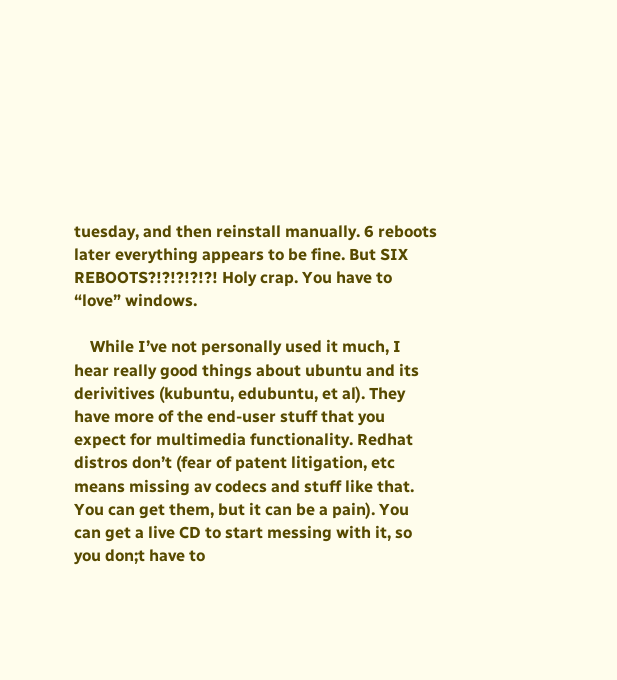tuesday, and then reinstall manually. 6 reboots later everything appears to be fine. But SIX REBOOTS?!?!?!?!?! Holy crap. You have to “love” windows.

    While I’ve not personally used it much, I hear really good things about ubuntu and its derivitives (kubuntu, edubuntu, et al). They have more of the end-user stuff that you expect for multimedia functionality. Redhat distros don’t (fear of patent litigation, etc means missing av codecs and stuff like that. You can get them, but it can be a pain). You can get a live CD to start messing with it, so you don;t have to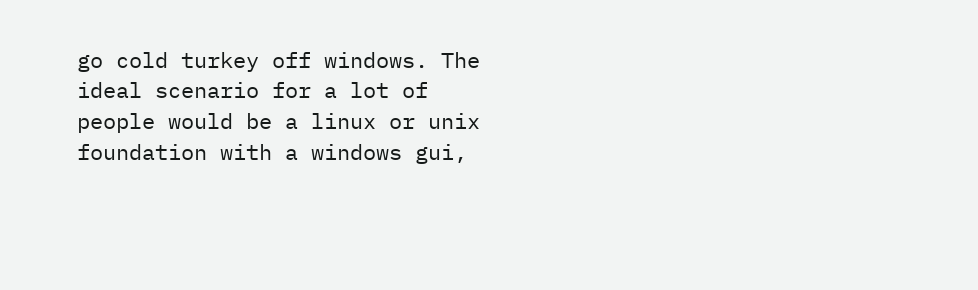go cold turkey off windows. The ideal scenario for a lot of people would be a linux or unix foundation with a windows gui,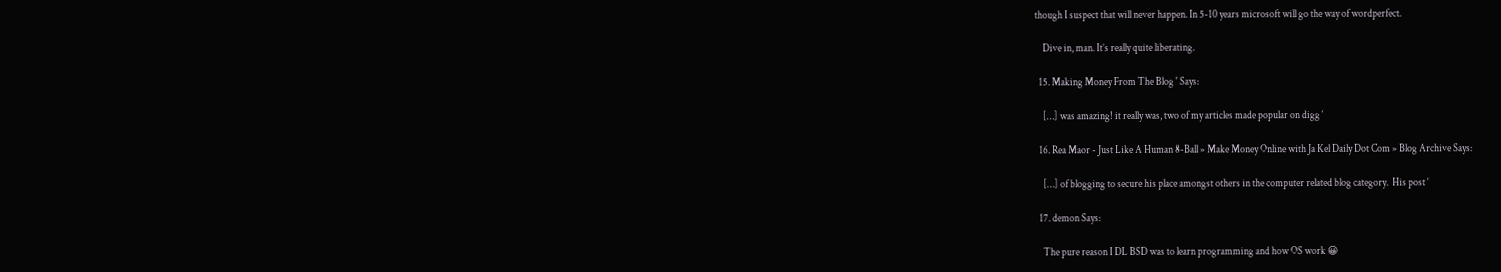though I suspect that will never happen. In 5-10 years microsoft will go the way of wordperfect.

    Dive in, man. It’s really quite liberating.

  15. Making Money From The Blog ' Says:

    […] was amazing! it really was, two of my articles made popular on digg ‘

  16. Rea Maor - Just Like A Human 8-Ball » Make Money Online with Ja Kel Daily Dot Com » Blog Archive Says:

    […] of blogging to secure his place amongst others in the computer related blog category.  His post ‘

  17. demon Says:

    The pure reason I DL BSD was to learn programming and how OS work 😀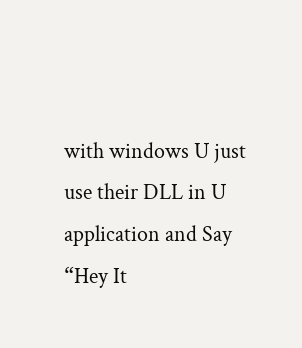with windows U just use their DLL in U application and Say “Hey It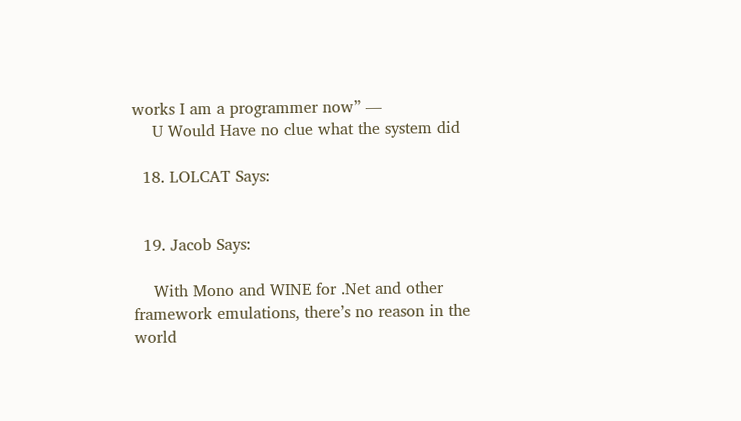works I am a programmer now” —
    U Would Have no clue what the system did

  18. LOLCAT Says:


  19. Jacob Says:

    With Mono and WINE for .Net and other framework emulations, there’s no reason in the world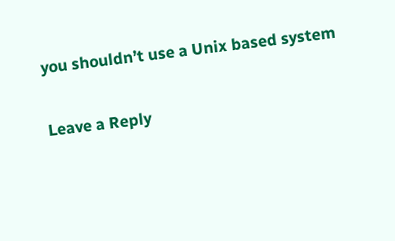you shouldn’t use a Unix based system

Leave a Reply